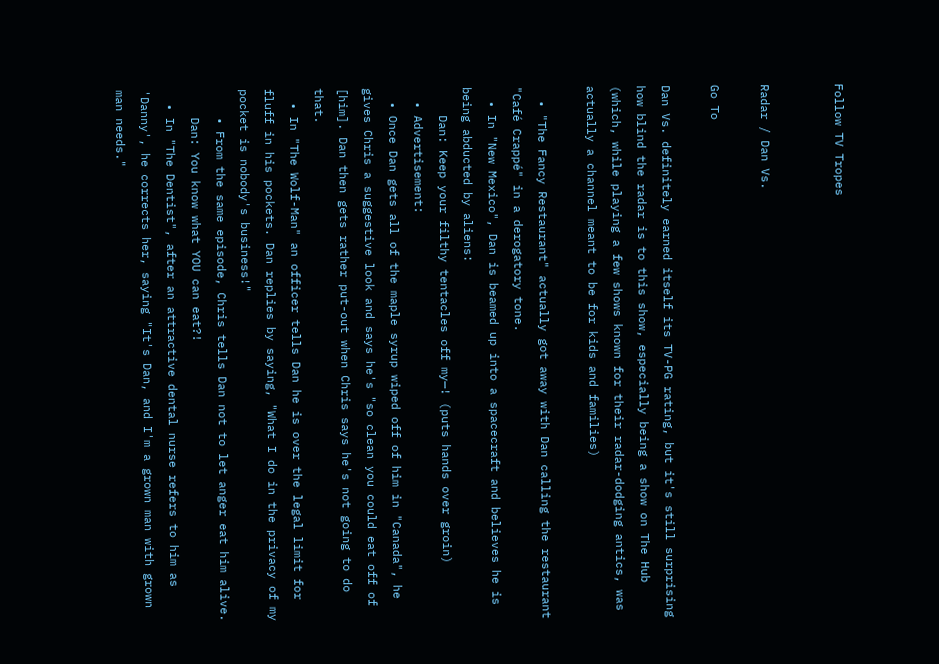Follow TV Tropes


Radar / Dan Vs.

Go To

Dan Vs. definitely earned itself its TV-PG rating, but it's still surprising how blind the radar is to this show, especially being a show on The Hub (which, while playing a few shows known for their radar-dodging antics, was actually a channel meant to be for kids and families)

  • "The Fancy Restaurant" actually got away with Dan calling the restaurant "Café Crappé" in a derogatory tone.
  • In "New Mexico", Dan is beamed up into a spacecraft and believes he is being abducted by aliens:
    Dan: Keep your filthy tentacles off my—! (puts hands over groin)
  • Advertisement:
  • Once Dan gets all of the maple syrup wiped off of him in "Canada", he gives Chris a suggestive look and says he's "so clean you could eat off of [him]. Dan then gets rather put-out when Chris says he's not going to do that.
  • In "The Wolf-Man" an officer tells Dan he is over the legal limit for fluff in his pockets. Dan replies by saying, "What I do in the privacy of my pocket is nobody's business!"
    • From the same episode, Chris tells Dan not to let anger eat him alive.
    Dan: You know what YOU can eat?!
  • In "The Dentist", after an attractive dental nurse refers to him as 'Danny', he corrects her, saying "It's Dan, and I'm a grown man with grown man needs."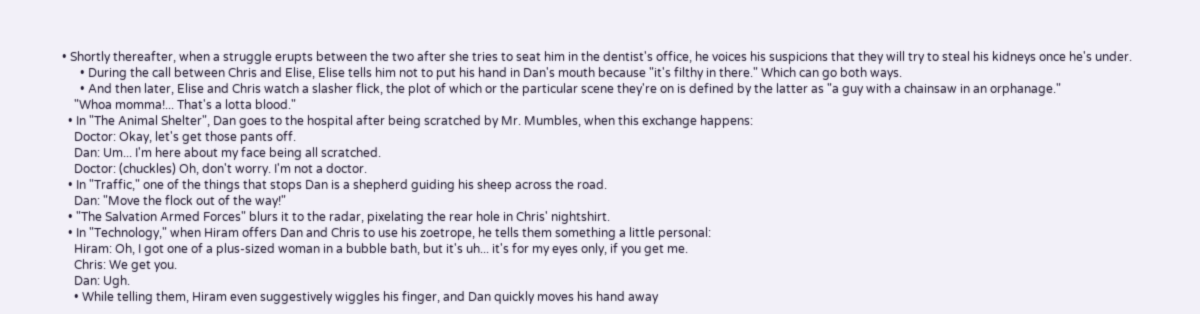• Shortly thereafter, when a struggle erupts between the two after she tries to seat him in the dentist's office, he voices his suspicions that they will try to steal his kidneys once he's under.
      • During the call between Chris and Elise, Elise tells him not to put his hand in Dan's mouth because "it's filthy in there." Which can go both ways.
      • And then later, Elise and Chris watch a slasher flick, the plot of which or the particular scene they're on is defined by the latter as "a guy with a chainsaw in an orphanage."
    "Whoa momma!... That's a lotta blood."
  • In "The Animal Shelter", Dan goes to the hospital after being scratched by Mr. Mumbles, when this exchange happens:
    Doctor: Okay, let's get those pants off.
    Dan: Um... I'm here about my face being all scratched.
    Doctor: (chuckles) Oh, don't worry. I'm not a doctor.
  • In "Traffic," one of the things that stops Dan is a shepherd guiding his sheep across the road.
    Dan: "Move the flock out of the way!"
  • "The Salvation Armed Forces" blurs it to the radar, pixelating the rear hole in Chris' nightshirt.
  • In "Technology," when Hiram offers Dan and Chris to use his zoetrope, he tells them something a little personal:
    Hiram: Oh, I got one of a plus-sized woman in a bubble bath, but it's uh... it's for my eyes only, if you get me.
    Chris: We get you.
    Dan: Ugh.
    • While telling them, Hiram even suggestively wiggles his finger, and Dan quickly moves his hand away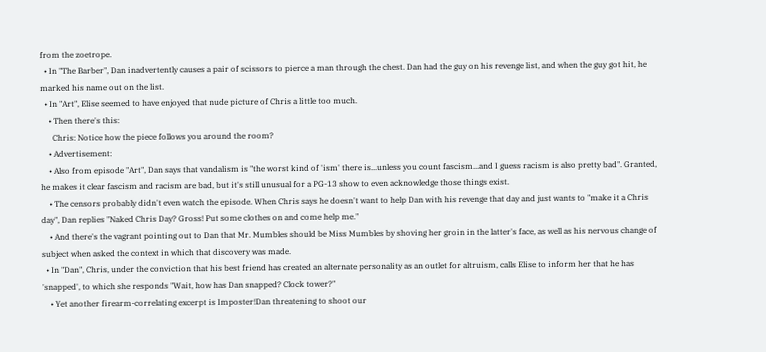from the zoetrope.
  • In "The Barber", Dan inadvertently causes a pair of scissors to pierce a man through the chest. Dan had the guy on his revenge list, and when the guy got hit, he marked his name out on the list.
  • In "Art", Elise seemed to have enjoyed that nude picture of Chris a little too much.
    • Then there's this:
      Chris: Notice how the piece follows you around the room?
    • Advertisement:
    • Also from episode "Art", Dan says that vandalism is "the worst kind of 'ism' there is...unless you count fascism...and I guess racism is also pretty bad". Granted, he makes it clear fascism and racism are bad, but it's still unusual for a PG-13 show to even acknowledge those things exist.
    • The censors probably didn't even watch the episode. When Chris says he doesn't want to help Dan with his revenge that day and just wants to "make it a Chris day", Dan replies "Naked Chris Day? Gross! Put some clothes on and come help me."
    • And there's the vagrant pointing out to Dan that Mr. Mumbles should be Miss Mumbles by shoving her groin in the latter's face, as well as his nervous change of subject when asked the context in which that discovery was made.
  • In "Dan", Chris, under the conviction that his best friend has created an alternate personality as an outlet for altruism, calls Elise to inform her that he has 'snapped', to which she responds "Wait, how has Dan snapped? Clock tower?"
    • Yet another firearm-correlating excerpt is Imposter!Dan threatening to shoot our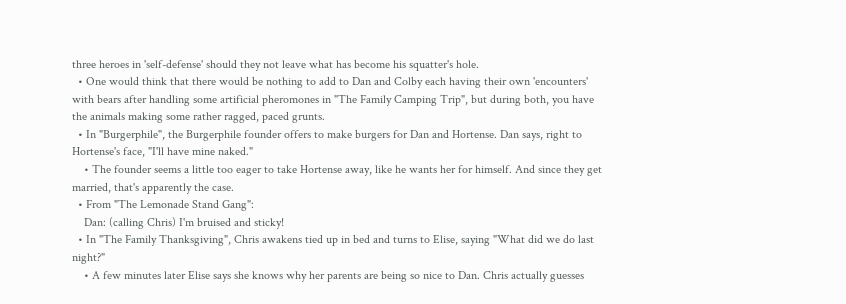three heroes in 'self-defense' should they not leave what has become his squatter's hole.
  • One would think that there would be nothing to add to Dan and Colby each having their own 'encounters' with bears after handling some artificial pheromones in "The Family Camping Trip", but during both, you have the animals making some rather ragged, paced grunts.
  • In "Burgerphile", the Burgerphile founder offers to make burgers for Dan and Hortense. Dan says, right to Hortense's face, "I'll have mine naked."
    • The founder seems a little too eager to take Hortense away, like he wants her for himself. And since they get married, that's apparently the case.
  • From "The Lemonade Stand Gang":
    Dan: (calling Chris) I'm bruised and sticky!
  • In "The Family Thanksgiving", Chris awakens tied up in bed and turns to Elise, saying "What did we do last night?"
    • A few minutes later Elise says she knows why her parents are being so nice to Dan. Chris actually guesses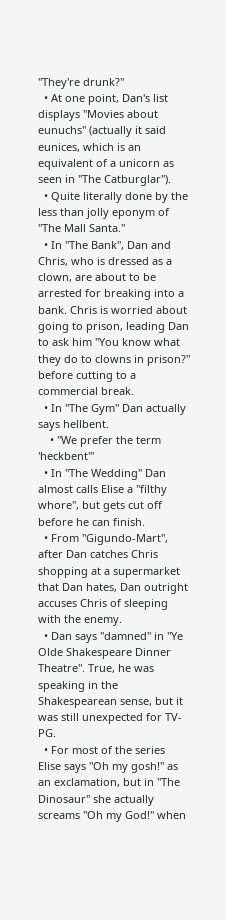"They're drunk?"
  • At one point, Dan's list displays "Movies about eunuchs" (actually it said eunices, which is an equivalent of a unicorn as seen in "The Catburglar").
  • Quite literally done by the less than jolly eponym of "The Mall Santa."
  • In "The Bank", Dan and Chris, who is dressed as a clown, are about to be arrested for breaking into a bank. Chris is worried about going to prison, leading Dan to ask him "You know what they do to clowns in prison?" before cutting to a commercial break.
  • In "The Gym" Dan actually says hellbent.
    • "We prefer the term 'heckbent'"
  • In "The Wedding" Dan almost calls Elise a "filthy whore", but gets cut off before he can finish.
  • From "Gigundo-Mart", after Dan catches Chris shopping at a supermarket that Dan hates, Dan outright accuses Chris of sleeping with the enemy.
  • Dan says "damned" in "Ye Olde Shakespeare Dinner Theatre". True, he was speaking in the Shakespearean sense, but it was still unexpected for TV-PG.
  • For most of the series Elise says "Oh my gosh!" as an exclamation, but in "The Dinosaur" she actually screams "Oh my God!" when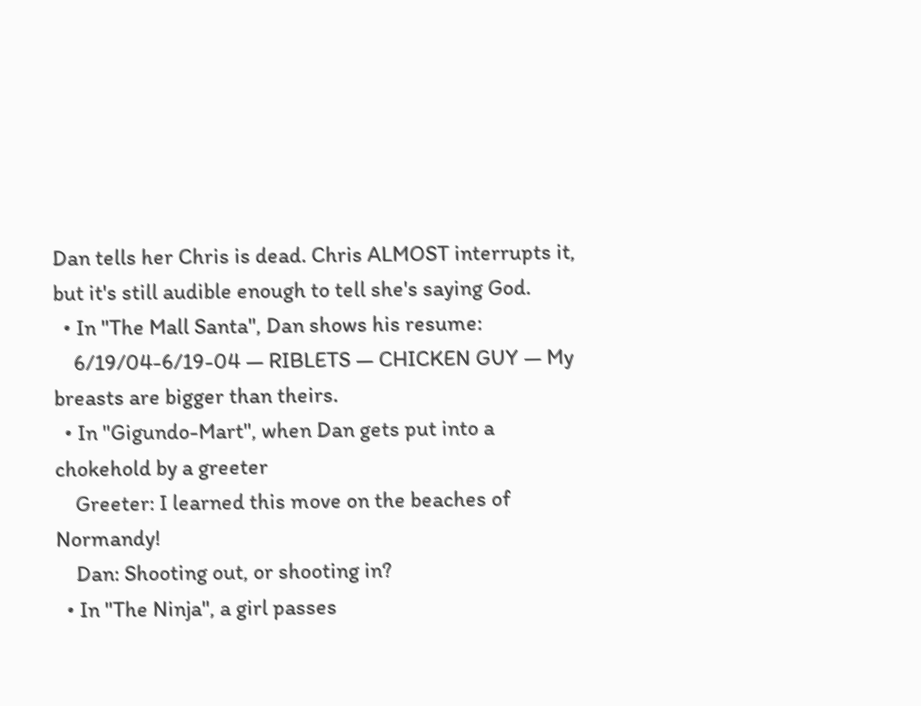Dan tells her Chris is dead. Chris ALMOST interrupts it, but it's still audible enough to tell she's saying God.
  • In "The Mall Santa", Dan shows his resume:
    6/19/04-6/19-04 — RIBLETS — CHICKEN GUY — My breasts are bigger than theirs.
  • In "Gigundo-Mart", when Dan gets put into a chokehold by a greeter
    Greeter: I learned this move on the beaches of Normandy!
    Dan: Shooting out, or shooting in?
  • In "The Ninja", a girl passes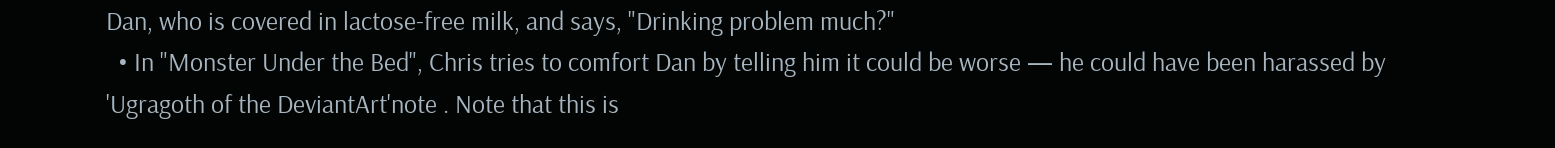Dan, who is covered in lactose-free milk, and says, "Drinking problem much?"
  • In "Monster Under the Bed", Chris tries to comfort Dan by telling him it could be worse — he could have been harassed by 'Ugragoth of the DeviantArt'note . Note that this is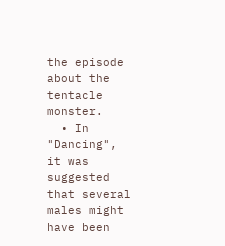the episode about the tentacle monster.
  • In "Dancing", it was suggested that several males might have been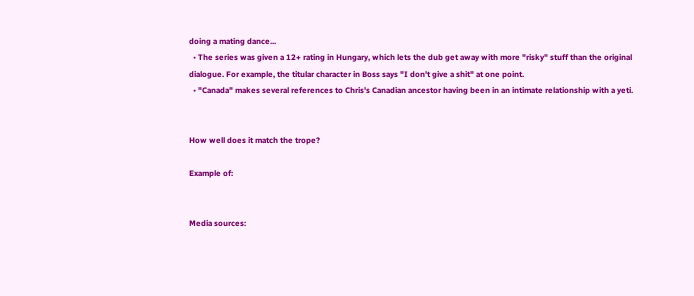doing a mating dance...
  • The series was given a 12+ rating in Hungary, which lets the dub get away with more "risky" stuff than the original dialogue. For example, the titular character in Boss says "I don't give a shit" at one point.
  • "Canada" makes several references to Chris's Canadian ancestor having been in an intimate relationship with a yeti.


How well does it match the trope?

Example of:


Media sources: